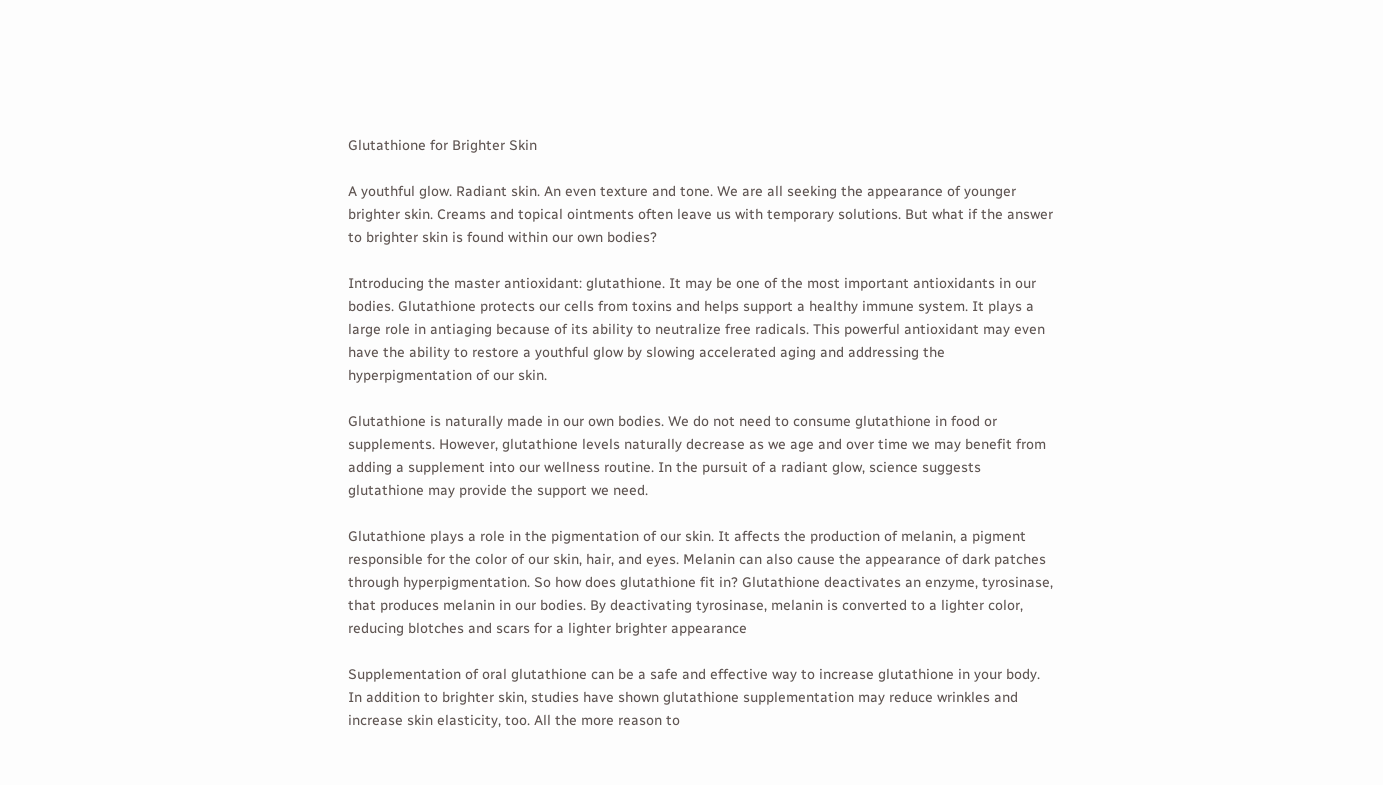Glutathione for Brighter Skin

A youthful glow. Radiant skin. An even texture and tone. We are all seeking the appearance of younger brighter skin. Creams and topical ointments often leave us with temporary solutions. But what if the answer to brighter skin is found within our own bodies?

Introducing the master antioxidant: glutathione. It may be one of the most important antioxidants in our bodies. Glutathione protects our cells from toxins and helps support a healthy immune system. It plays a large role in antiaging because of its ability to neutralize free radicals. This powerful antioxidant may even have the ability to restore a youthful glow by slowing accelerated aging and addressing the hyperpigmentation of our skin.

Glutathione is naturally made in our own bodies. We do not need to consume glutathione in food or supplements. However, glutathione levels naturally decrease as we age and over time we may benefit from adding a supplement into our wellness routine. In the pursuit of a radiant glow, science suggests glutathione may provide the support we need.

Glutathione plays a role in the pigmentation of our skin. It affects the production of melanin, a pigment responsible for the color of our skin, hair, and eyes. Melanin can also cause the appearance of dark patches through hyperpigmentation. So how does glutathione fit in? Glutathione deactivates an enzyme, tyrosinase, that produces melanin in our bodies. By deactivating tyrosinase, melanin is converted to a lighter color, reducing blotches and scars for a lighter brighter appearance

Supplementation of oral glutathione can be a safe and effective way to increase glutathione in your body. In addition to brighter skin, studies have shown glutathione supplementation may reduce wrinkles and increase skin elasticity, too. All the more reason to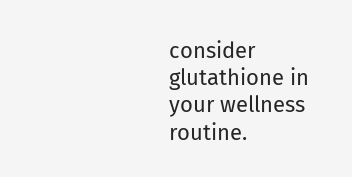consider glutathione in your wellness routine.